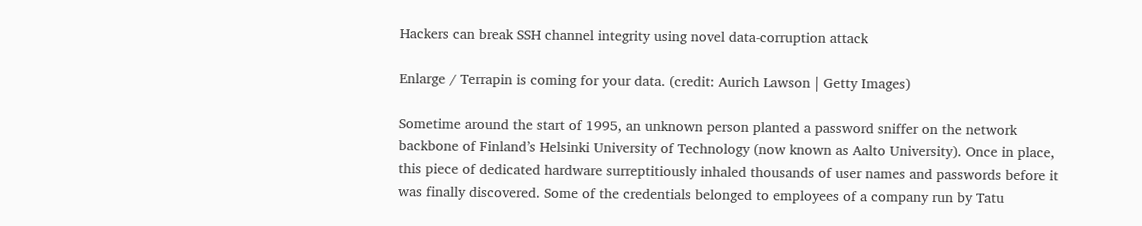Hackers can break SSH channel integrity using novel data-corruption attack

Enlarge / Terrapin is coming for your data. (credit: Aurich Lawson | Getty Images)

Sometime around the start of 1995, an unknown person planted a password sniffer on the network backbone of Finland’s Helsinki University of Technology (now known as Aalto University). Once in place, this piece of dedicated hardware surreptitiously inhaled thousands of user names and passwords before it was finally discovered. Some of the credentials belonged to employees of a company run by Tatu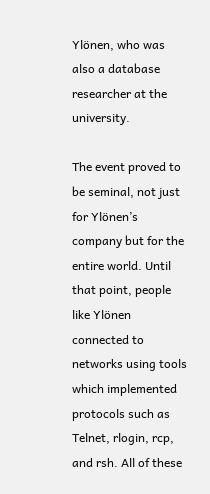Ylönen, who was also a database researcher at the university.

The event proved to be seminal, not just for Ylönen’s company but for the entire world. Until that point, people like Ylönen connected to networks using tools which implemented protocols such as Telnet, rlogin, rcp, and rsh. All of these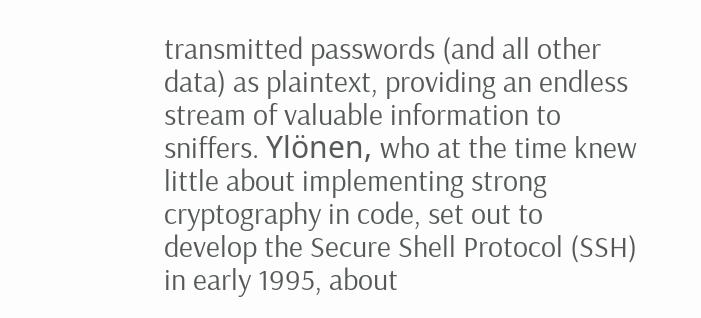transmitted passwords (and all other data) as plaintext, providing an endless stream of valuable information to sniffers. Ylönen, who at the time knew little about implementing strong cryptography in code, set out to develop the Secure Shell Protocol (SSH) in early 1995, about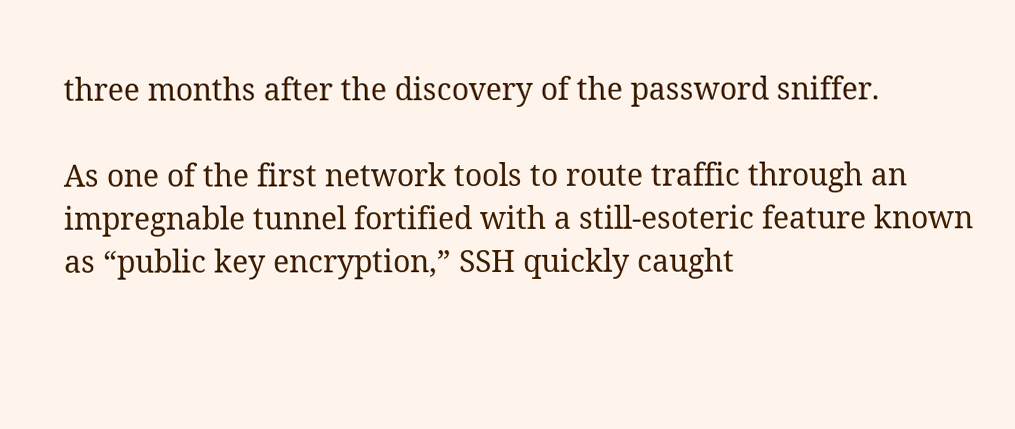three months after the discovery of the password sniffer.

As one of the first network tools to route traffic through an impregnable tunnel fortified with a still-esoteric feature known as “public key encryption,” SSH quickly caught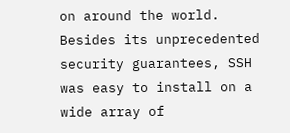on around the world. Besides its unprecedented security guarantees, SSH was easy to install on a wide array of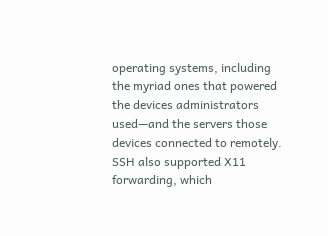operating systems, including the myriad ones that powered the devices administrators used—and the servers those devices connected to remotely. SSH also supported X11 forwarding, which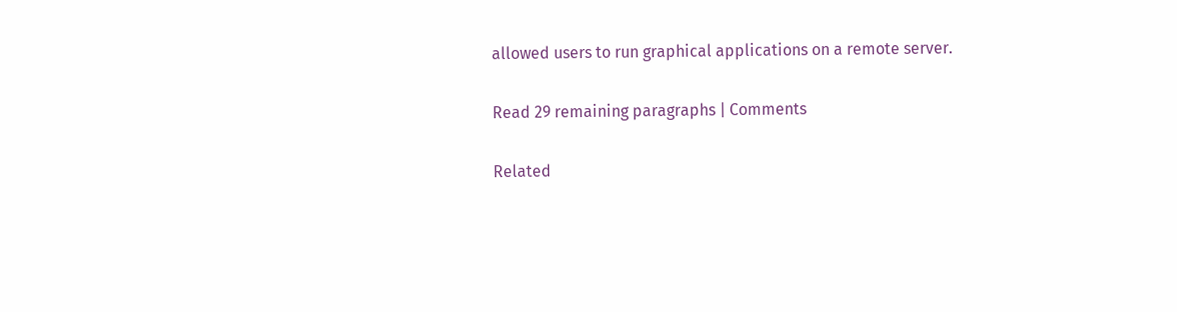allowed users to run graphical applications on a remote server.

Read 29 remaining paragraphs | Comments

Related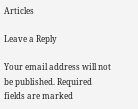Articles

Leave a Reply

Your email address will not be published. Required fields are marked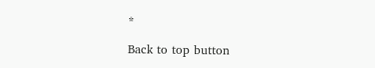*

Back to top button